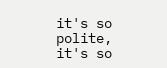it's so polite, it's so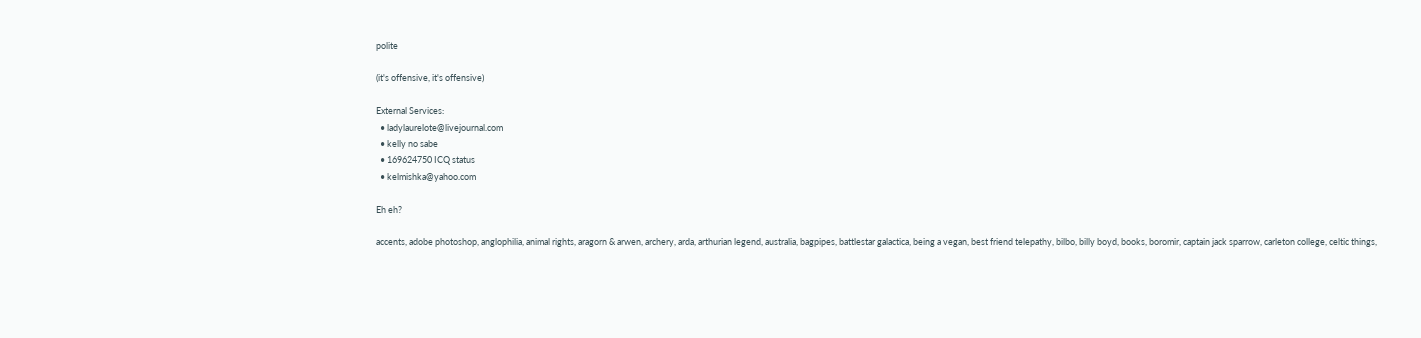polite

(it's offensive, it's offensive)

External Services:
  • ladylaurelote@livejournal.com
  • kelly no sabe
  • 169624750 ICQ status
  • kelmishka@yahoo.com

Eh eh?

accents, adobe photoshop, anglophilia, animal rights, aragorn & arwen, archery, arda, arthurian legend, australia, bagpipes, battlestar galactica, being a vegan, best friend telepathy, bilbo, billy boyd, books, boromir, captain jack sparrow, carleton college, celtic things,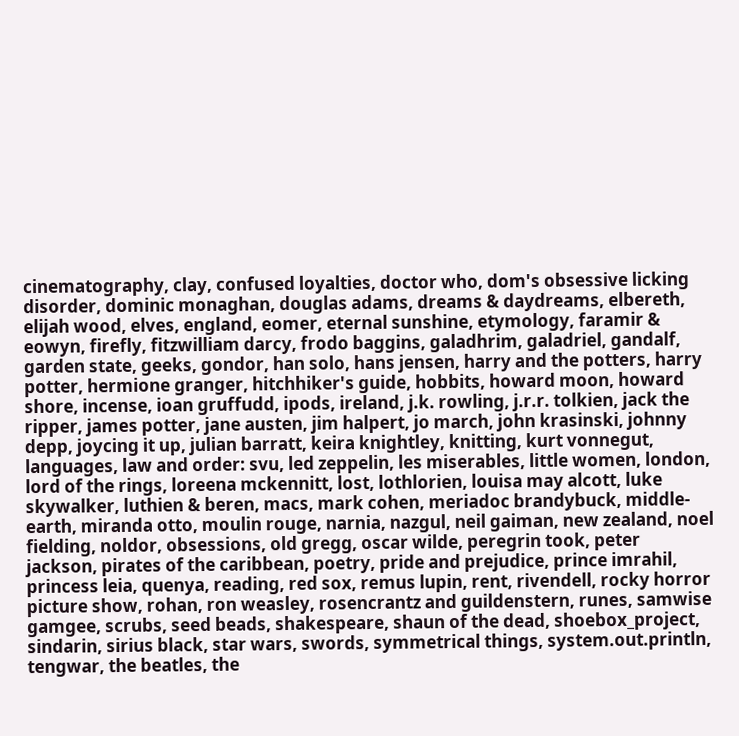cinematography, clay, confused loyalties, doctor who, dom's obsessive licking disorder, dominic monaghan, douglas adams, dreams & daydreams, elbereth, elijah wood, elves, england, eomer, eternal sunshine, etymology, faramir & eowyn, firefly, fitzwilliam darcy, frodo baggins, galadhrim, galadriel, gandalf, garden state, geeks, gondor, han solo, hans jensen, harry and the potters, harry potter, hermione granger, hitchhiker's guide, hobbits, howard moon, howard shore, incense, ioan gruffudd, ipods, ireland, j.k. rowling, j.r.r. tolkien, jack the ripper, james potter, jane austen, jim halpert, jo march, john krasinski, johnny depp, joycing it up, julian barratt, keira knightley, knitting, kurt vonnegut, languages, law and order: svu, led zeppelin, les miserables, little women, london, lord of the rings, loreena mckennitt, lost, lothlorien, louisa may alcott, luke skywalker, luthien & beren, macs, mark cohen, meriadoc brandybuck, middle-earth, miranda otto, moulin rouge, narnia, nazgul, neil gaiman, new zealand, noel fielding, noldor, obsessions, old gregg, oscar wilde, peregrin took, peter jackson, pirates of the caribbean, poetry, pride and prejudice, prince imrahil, princess leia, quenya, reading, red sox, remus lupin, rent, rivendell, rocky horror picture show, rohan, ron weasley, rosencrantz and guildenstern, runes, samwise gamgee, scrubs, seed beads, shakespeare, shaun of the dead, shoebox_project, sindarin, sirius black, star wars, swords, symmetrical things, system.out.println, tengwar, the beatles, the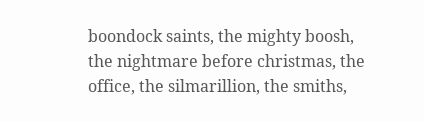boondock saints, the mighty boosh, the nightmare before christmas, the office, the silmarillion, the smiths,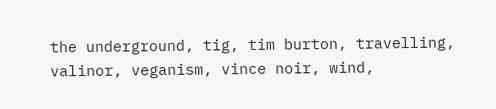the underground, tig, tim burton, travelling, valinor, veganism, vince noir, wind,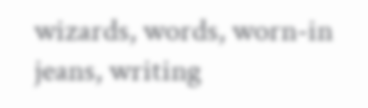wizards, words, worn-in jeans, writing